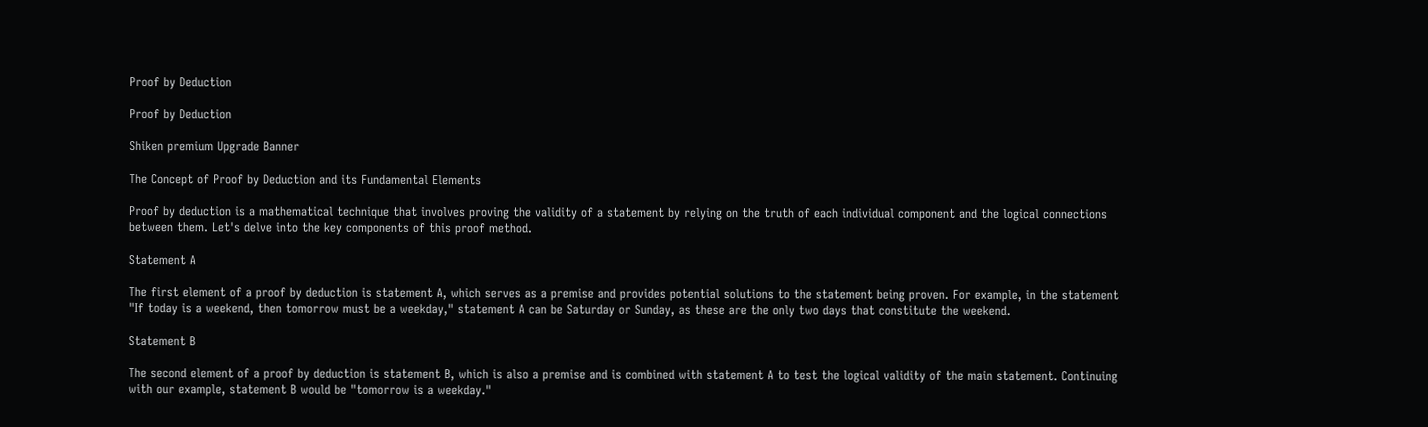Proof by Deduction

Proof by Deduction

Shiken premium Upgrade Banner

The Concept of Proof by Deduction and its Fundamental Elements

Proof by deduction is a mathematical technique that involves proving the validity of a statement by relying on the truth of each individual component and the logical connections between them. Let's delve into the key components of this proof method.

Statement A

The first element of a proof by deduction is statement A, which serves as a premise and provides potential solutions to the statement being proven. For example, in the statement "If today is a weekend, then tomorrow must be a weekday," statement A can be Saturday or Sunday, as these are the only two days that constitute the weekend.

Statement B

The second element of a proof by deduction is statement B, which is also a premise and is combined with statement A to test the logical validity of the main statement. Continuing with our example, statement B would be "tomorrow is a weekday."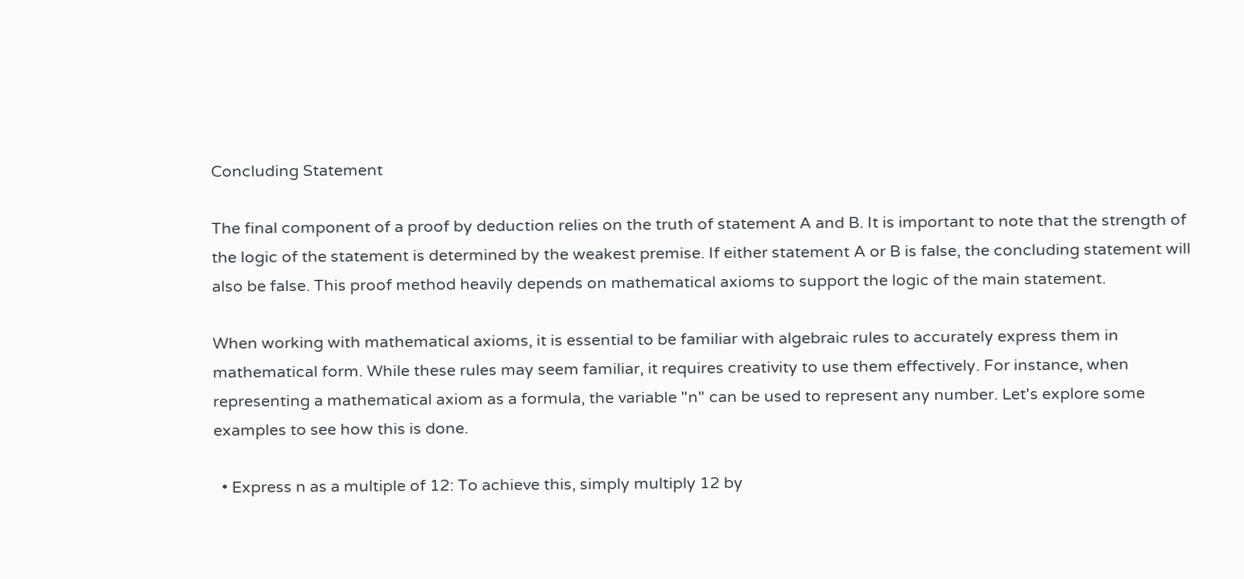Concluding Statement

The final component of a proof by deduction relies on the truth of statement A and B. It is important to note that the strength of the logic of the statement is determined by the weakest premise. If either statement A or B is false, the concluding statement will also be false. This proof method heavily depends on mathematical axioms to support the logic of the main statement.

When working with mathematical axioms, it is essential to be familiar with algebraic rules to accurately express them in mathematical form. While these rules may seem familiar, it requires creativity to use them effectively. For instance, when representing a mathematical axiom as a formula, the variable "n" can be used to represent any number. Let's explore some examples to see how this is done.

  • Express n as a multiple of 12: To achieve this, simply multiply 12 by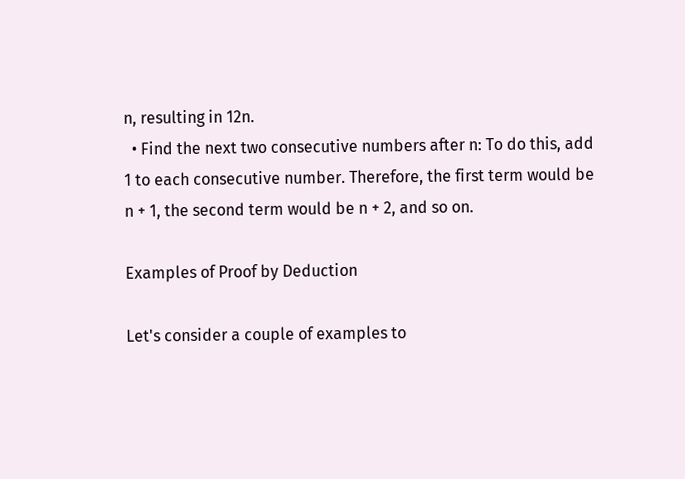n, resulting in 12n.
  • Find the next two consecutive numbers after n: To do this, add 1 to each consecutive number. Therefore, the first term would be n + 1, the second term would be n + 2, and so on.

Examples of Proof by Deduction

Let's consider a couple of examples to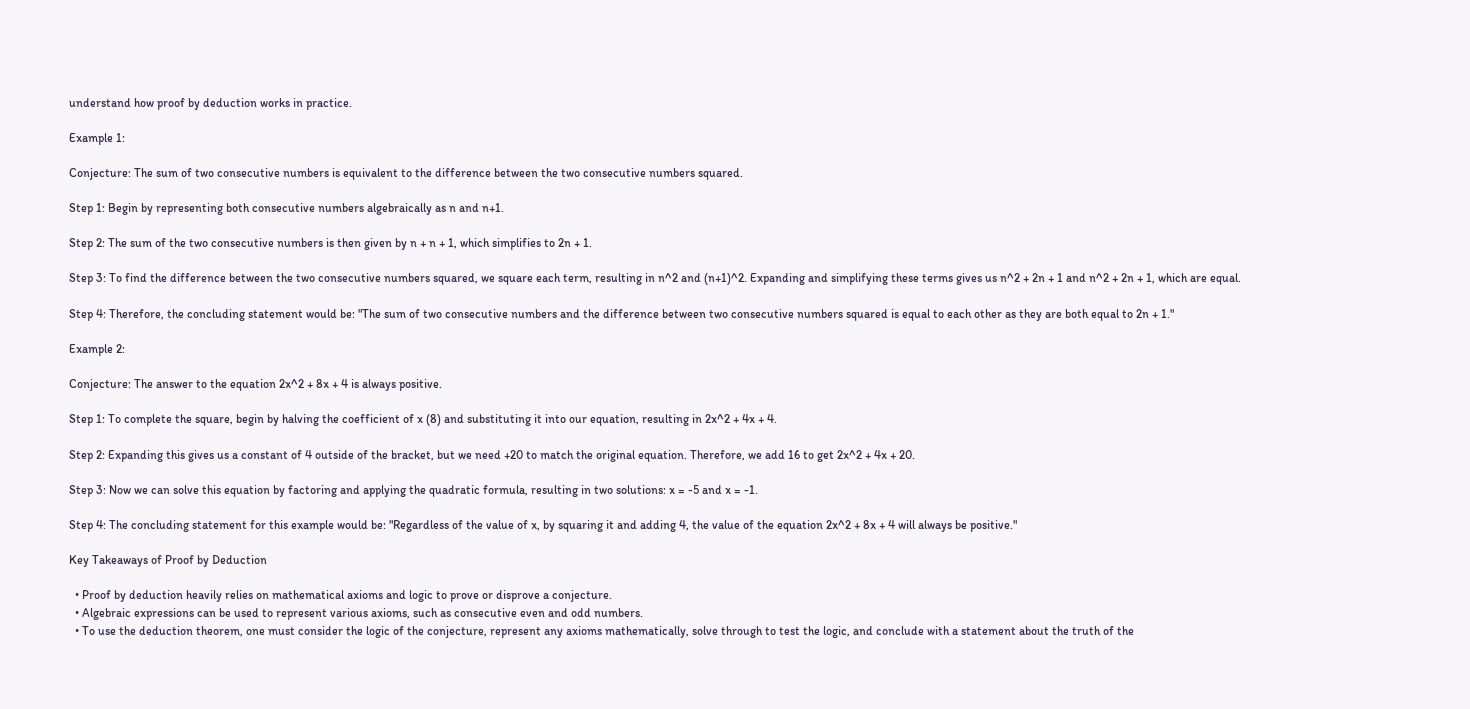understand how proof by deduction works in practice.

Example 1:

Conjecture: The sum of two consecutive numbers is equivalent to the difference between the two consecutive numbers squared.

Step 1: Begin by representing both consecutive numbers algebraically as n and n+1.

Step 2: The sum of the two consecutive numbers is then given by n + n + 1, which simplifies to 2n + 1.

Step 3: To find the difference between the two consecutive numbers squared, we square each term, resulting in n^2 and (n+1)^2. Expanding and simplifying these terms gives us n^2 + 2n + 1 and n^2 + 2n + 1, which are equal.

Step 4: Therefore, the concluding statement would be: "The sum of two consecutive numbers and the difference between two consecutive numbers squared is equal to each other as they are both equal to 2n + 1."

Example 2:

Conjecture: The answer to the equation 2x^2 + 8x + 4 is always positive.

Step 1: To complete the square, begin by halving the coefficient of x (8) and substituting it into our equation, resulting in 2x^2 + 4x + 4.

Step 2: Expanding this gives us a constant of 4 outside of the bracket, but we need +20 to match the original equation. Therefore, we add 16 to get 2x^2 + 4x + 20.

Step 3: Now we can solve this equation by factoring and applying the quadratic formula, resulting in two solutions: x = -5 and x = -1.

Step 4: The concluding statement for this example would be: "Regardless of the value of x, by squaring it and adding 4, the value of the equation 2x^2 + 8x + 4 will always be positive."

Key Takeaways of Proof by Deduction

  • Proof by deduction heavily relies on mathematical axioms and logic to prove or disprove a conjecture.
  • Algebraic expressions can be used to represent various axioms, such as consecutive even and odd numbers.
  • To use the deduction theorem, one must consider the logic of the conjecture, represent any axioms mathematically, solve through to test the logic, and conclude with a statement about the truth of the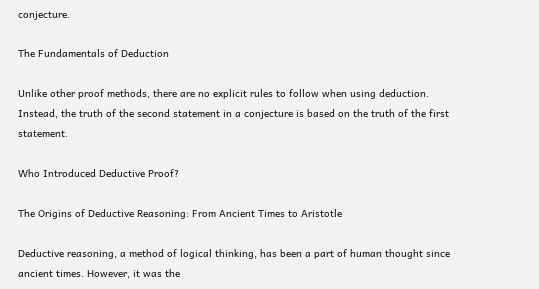conjecture.

The Fundamentals of Deduction

Unlike other proof methods, there are no explicit rules to follow when using deduction. Instead, the truth of the second statement in a conjecture is based on the truth of the first statement.

Who Introduced Deductive Proof?

The Origins of Deductive Reasoning: From Ancient Times to Aristotle

Deductive reasoning, a method of logical thinking, has been a part of human thought since ancient times. However, it was the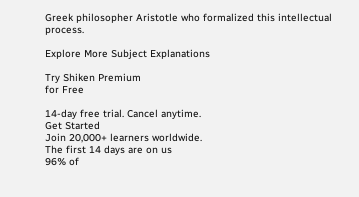Greek philosopher Aristotle who formalized this intellectual process.

Explore More Subject Explanations

Try Shiken Premium
for Free

14-day free trial. Cancel anytime.
Get Started
Join 20,000+ learners worldwide.
The first 14 days are on us
96% of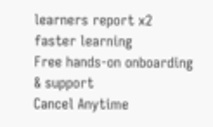learners report x2 faster learning
Free hands-on onboarding & support
Cancel Anytime